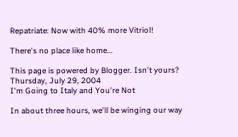Repatriate: Now with 40% more Vitriol!

There's no place like home...

This page is powered by Blogger. Isn't yours?
Thursday, July 29, 2004
I'm Going to Italy and You're Not

In about three hours, we'll be winging our way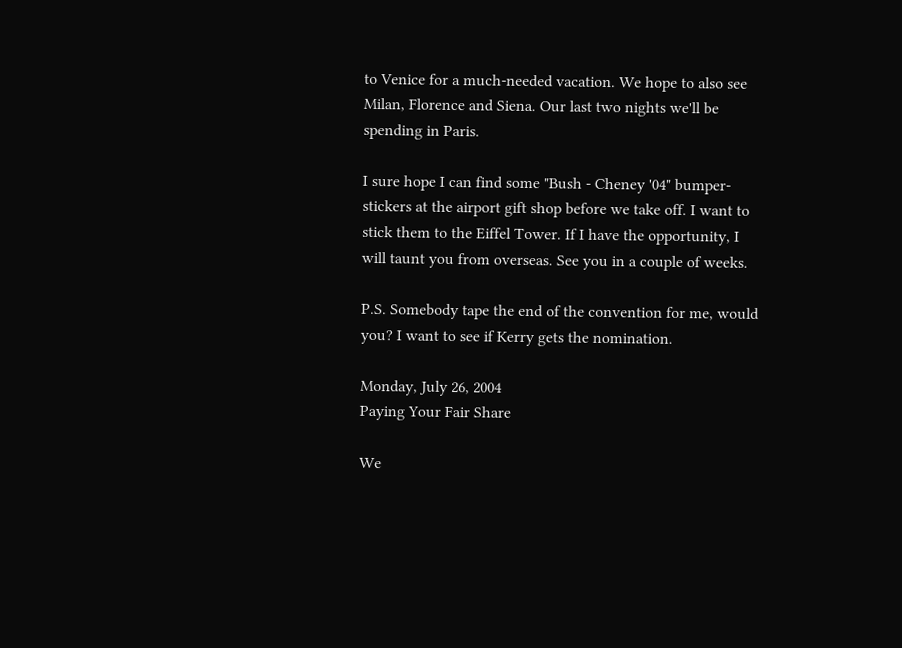to Venice for a much-needed vacation. We hope to also see Milan, Florence and Siena. Our last two nights we'll be spending in Paris.

I sure hope I can find some "Bush - Cheney '04" bumper-stickers at the airport gift shop before we take off. I want to stick them to the Eiffel Tower. If I have the opportunity, I will taunt you from overseas. See you in a couple of weeks.

P.S. Somebody tape the end of the convention for me, would you? I want to see if Kerry gets the nomination.

Monday, July 26, 2004
Paying Your Fair Share

We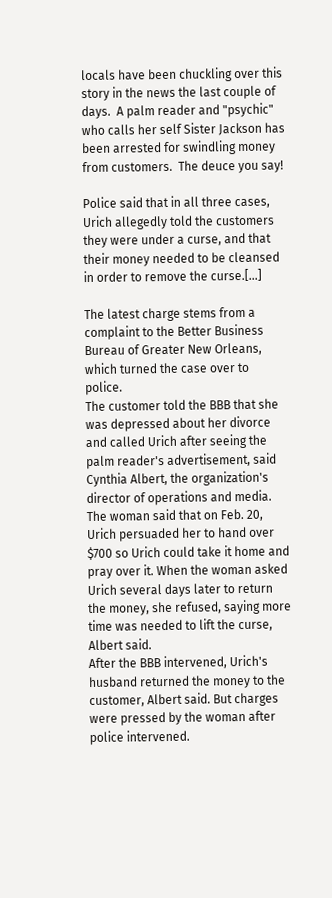locals have been chuckling over this story in the news the last couple of days.  A palm reader and "psychic" who calls her self Sister Jackson has been arrested for swindling money from customers.  The deuce you say!

Police said that in all three cases, Urich allegedly told the customers they were under a curse, and that their money needed to be cleansed in order to remove the curse.[...]

The latest charge stems from a complaint to the Better Business Bureau of Greater New Orleans, which turned the case over to police.
The customer told the BBB that she was depressed about her divorce and called Urich after seeing the palm reader's advertisement, said Cynthia Albert, the organization's director of operations and media.
The woman said that on Feb. 20, Urich persuaded her to hand over $700 so Urich could take it home and pray over it. When the woman asked Urich several days later to return the money, she refused, saying more time was needed to lift the curse, Albert said.
After the BBB intervened, Urich's husband returned the money to the customer, Albert said. But charges were pressed by the woman after police intervened.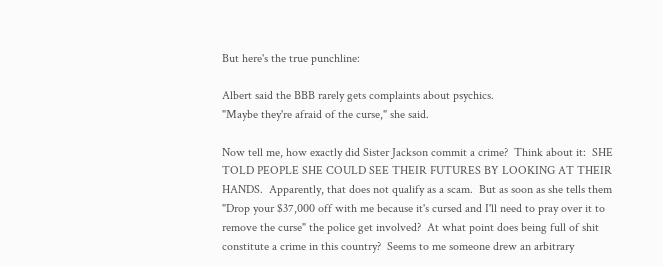But here's the true punchline:

Albert said the BBB rarely gets complaints about psychics.
"Maybe they're afraid of the curse," she said.

Now tell me, how exactly did Sister Jackson commit a crime?  Think about it:  SHE TOLD PEOPLE SHE COULD SEE THEIR FUTURES BY LOOKING AT THEIR HANDS.  Apparently, that does not qualify as a scam.  But as soon as she tells them "Drop your $37,000 off with me because it's cursed and I'll need to pray over it to remove the curse" the police get involved?  At what point does being full of shit constitute a crime in this country?  Seems to me someone drew an arbitrary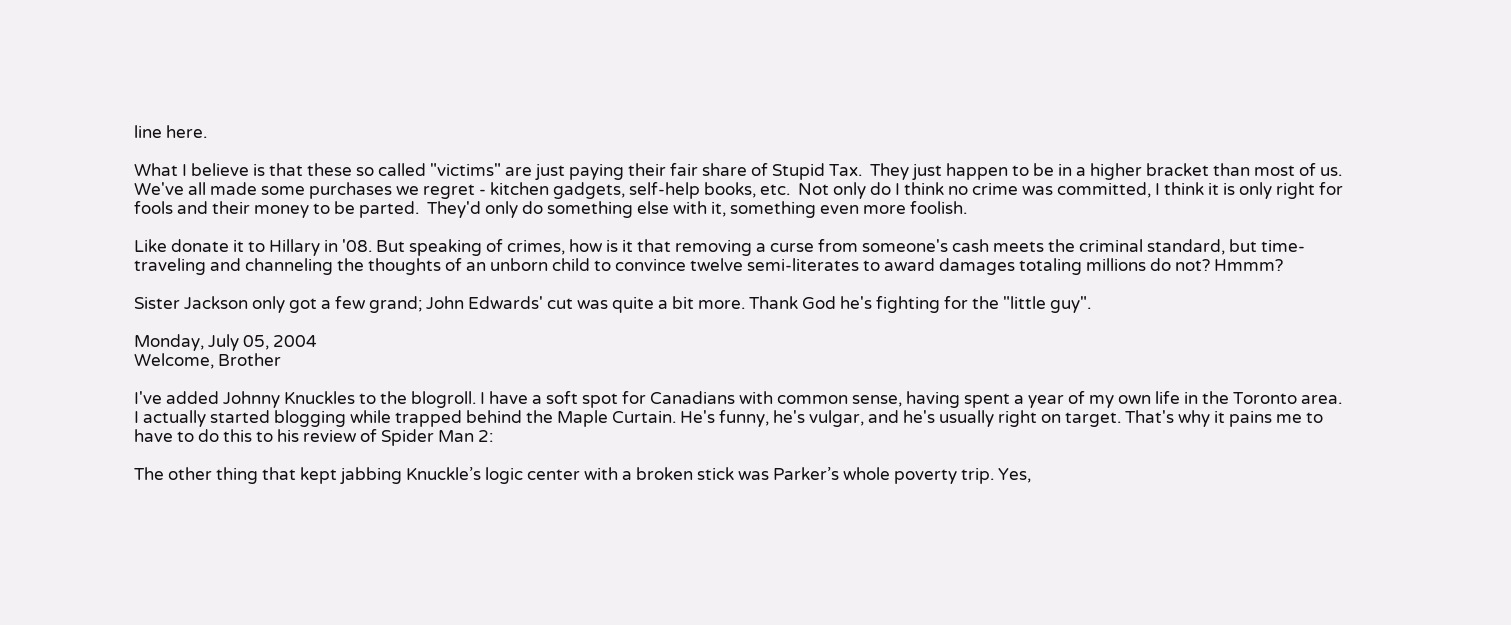line here.

What I believe is that these so called "victims" are just paying their fair share of Stupid Tax.  They just happen to be in a higher bracket than most of us.  We've all made some purchases we regret - kitchen gadgets, self-help books, etc.  Not only do I think no crime was committed, I think it is only right for fools and their money to be parted.  They'd only do something else with it, something even more foolish.

Like donate it to Hillary in '08. But speaking of crimes, how is it that removing a curse from someone's cash meets the criminal standard, but time-traveling and channeling the thoughts of an unborn child to convince twelve semi-literates to award damages totaling millions do not? Hmmm?

Sister Jackson only got a few grand; John Edwards' cut was quite a bit more. Thank God he's fighting for the "little guy".

Monday, July 05, 2004
Welcome, Brother

I've added Johnny Knuckles to the blogroll. I have a soft spot for Canadians with common sense, having spent a year of my own life in the Toronto area. I actually started blogging while trapped behind the Maple Curtain. He's funny, he's vulgar, and he's usually right on target. That's why it pains me to have to do this to his review of Spider Man 2:

The other thing that kept jabbing Knuckle’s logic center with a broken stick was Parker’s whole poverty trip. Yes,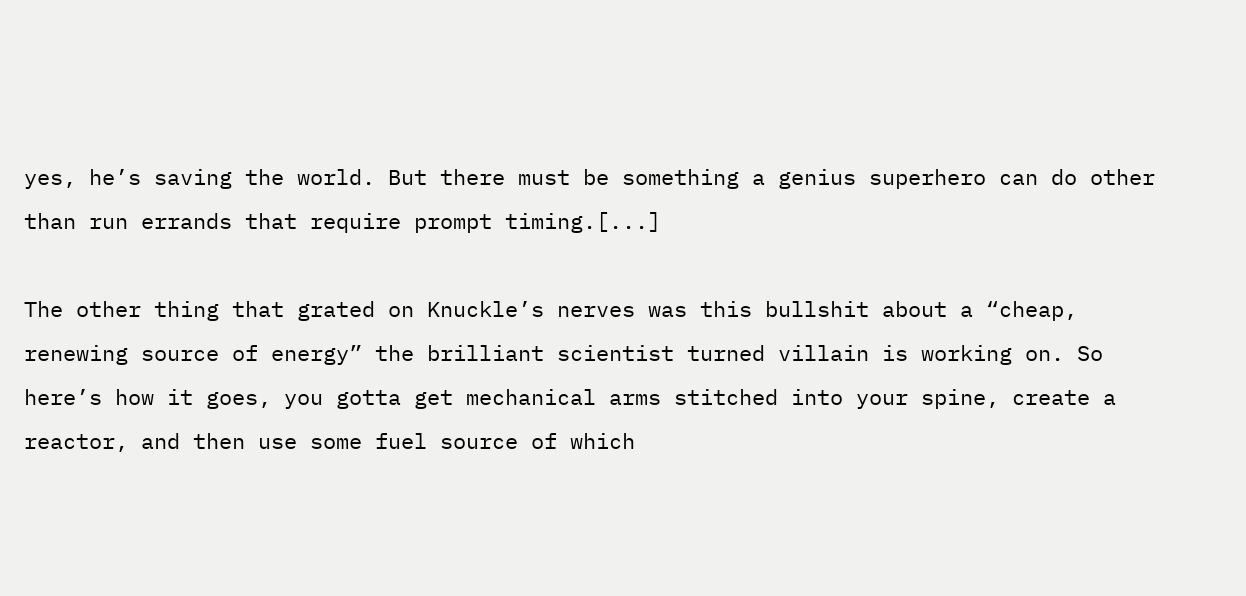yes, he’s saving the world. But there must be something a genius superhero can do other than run errands that require prompt timing.[...]

The other thing that grated on Knuckle’s nerves was this bullshit about a “cheap, renewing source of energy” the brilliant scientist turned villain is working on. So here’s how it goes, you gotta get mechanical arms stitched into your spine, create a reactor, and then use some fuel source of which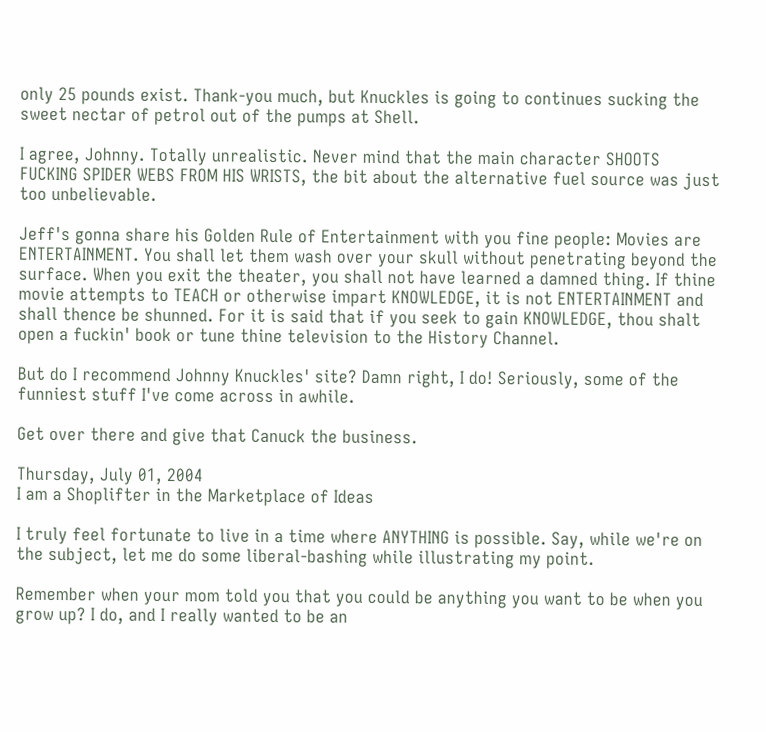only 25 pounds exist. Thank-you much, but Knuckles is going to continues sucking the sweet nectar of petrol out of the pumps at Shell.

I agree, Johnny. Totally unrealistic. Never mind that the main character SHOOTS FUCKING SPIDER WEBS FROM HIS WRISTS, the bit about the alternative fuel source was just too unbelievable.

Jeff's gonna share his Golden Rule of Entertainment with you fine people: Movies are ENTERTAINMENT. You shall let them wash over your skull without penetrating beyond the surface. When you exit the theater, you shall not have learned a damned thing. If thine movie attempts to TEACH or otherwise impart KNOWLEDGE, it is not ENTERTAINMENT and shall thence be shunned. For it is said that if you seek to gain KNOWLEDGE, thou shalt open a fuckin' book or tune thine television to the History Channel.

But do I recommend Johnny Knuckles' site? Damn right, I do! Seriously, some of the funniest stuff I've come across in awhile.

Get over there and give that Canuck the business.

Thursday, July 01, 2004
I am a Shoplifter in the Marketplace of Ideas

I truly feel fortunate to live in a time where ANYTHING is possible. Say, while we're on the subject, let me do some liberal-bashing while illustrating my point.

Remember when your mom told you that you could be anything you want to be when you grow up? I do, and I really wanted to be an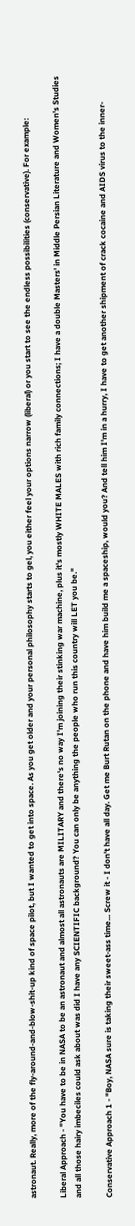astronaut. Really, more of the fly-around-and-blow-shit-up kind of space pilot, but I wanted to get into space. As you get older and your personal philosophy starts to gel, you either feel your options narrow (liberal) or you start to see the endless possibilities (conservative). For example:

Liberal Approach - "You have to be in NASA to be an astronaut and almost all astronauts are MILITARY and there's no way I'm joining their stinking war machine, plus it's mostly WHITE MALES with rich family connections; I have a double Masters' in Middle Persian Literature and Women's Studies and all those hairy imbeciles could ask about was did I have any SCIENTIFIC background? You can only be anything the people who run this country will LET you be."

Conservative Approach 1 - "Boy, NASA sure is taking their sweet-ass time... Screw it - I don't have all day. Get me Burt Rutan on the phone and have him build me a spaceship, would you? And tell him I'm in a hurry, I have to get another shipment of crack cocaine and AIDS virus to the inner-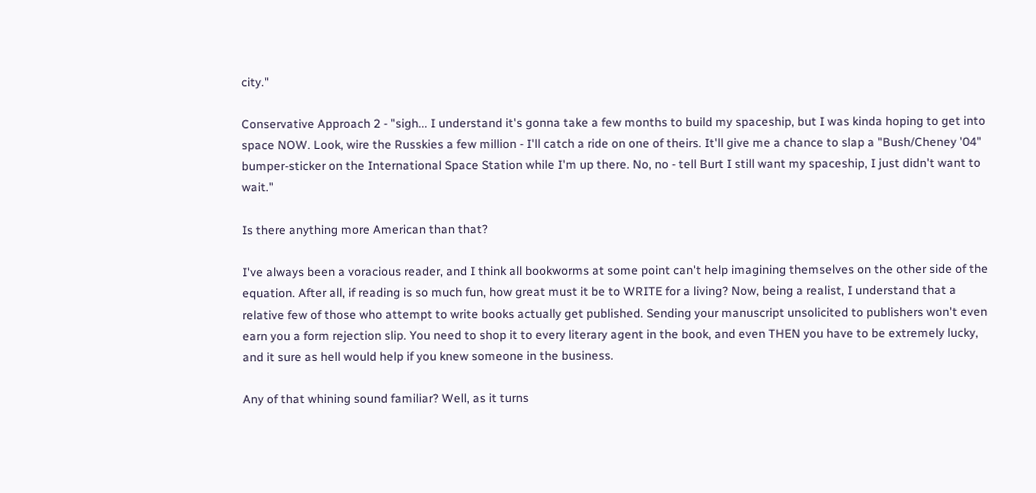city."

Conservative Approach 2 - "sigh... I understand it's gonna take a few months to build my spaceship, but I was kinda hoping to get into space NOW. Look, wire the Russkies a few million - I'll catch a ride on one of theirs. It'll give me a chance to slap a "Bush/Cheney '04" bumper-sticker on the International Space Station while I'm up there. No, no - tell Burt I still want my spaceship, I just didn't want to wait."

Is there anything more American than that?

I've always been a voracious reader, and I think all bookworms at some point can't help imagining themselves on the other side of the equation. After all, if reading is so much fun, how great must it be to WRITE for a living? Now, being a realist, I understand that a relative few of those who attempt to write books actually get published. Sending your manuscript unsolicited to publishers won't even earn you a form rejection slip. You need to shop it to every literary agent in the book, and even THEN you have to be extremely lucky, and it sure as hell would help if you knew someone in the business.

Any of that whining sound familiar? Well, as it turns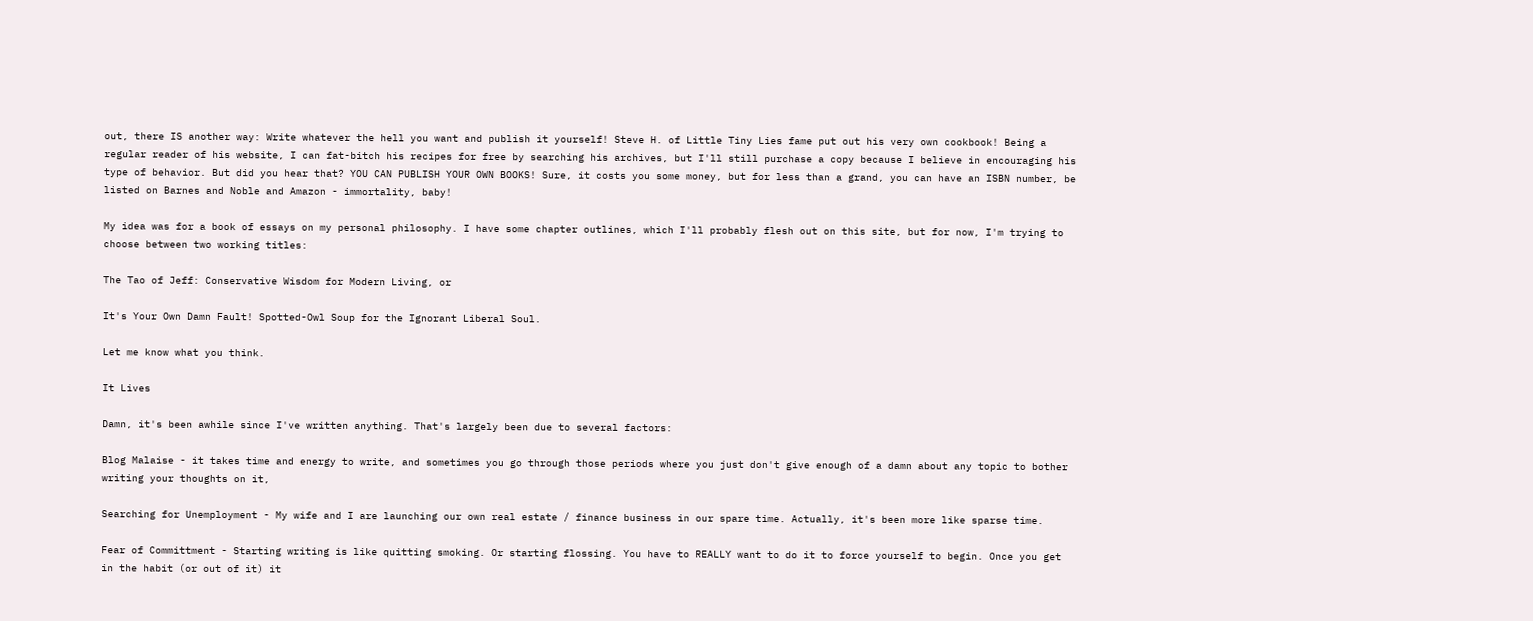out, there IS another way: Write whatever the hell you want and publish it yourself! Steve H. of Little Tiny Lies fame put out his very own cookbook! Being a regular reader of his website, I can fat-bitch his recipes for free by searching his archives, but I'll still purchase a copy because I believe in encouraging his type of behavior. But did you hear that? YOU CAN PUBLISH YOUR OWN BOOKS! Sure, it costs you some money, but for less than a grand, you can have an ISBN number, be listed on Barnes and Noble and Amazon - immortality, baby!

My idea was for a book of essays on my personal philosophy. I have some chapter outlines, which I'll probably flesh out on this site, but for now, I'm trying to choose between two working titles:

The Tao of Jeff: Conservative Wisdom for Modern Living, or

It's Your Own Damn Fault! Spotted-Owl Soup for the Ignorant Liberal Soul.

Let me know what you think.

It Lives

Damn, it's been awhile since I've written anything. That's largely been due to several factors:

Blog Malaise - it takes time and energy to write, and sometimes you go through those periods where you just don't give enough of a damn about any topic to bother writing your thoughts on it,

Searching for Unemployment - My wife and I are launching our own real estate / finance business in our spare time. Actually, it's been more like sparse time.

Fear of Committment - Starting writing is like quitting smoking. Or starting flossing. You have to REALLY want to do it to force yourself to begin. Once you get in the habit (or out of it) it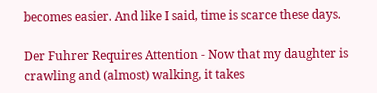becomes easier. And like I said, time is scarce these days.

Der Fuhrer Requires Attention - Now that my daughter is crawling and (almost) walking, it takes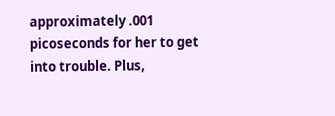approximately .001 picoseconds for her to get into trouble. Plus,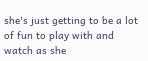she's just getting to be a lot of fun to play with and watch as she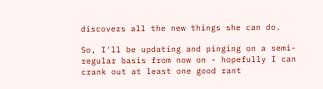discovers all the new things she can do.

So, I'll be updating and pinging on a semi-regular basis from now on - hopefully I can crank out at least one good rant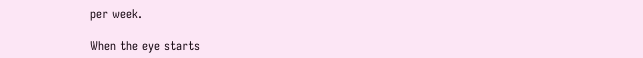per week.

When the eye starts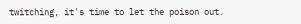twitching, it's time to let the poison out.